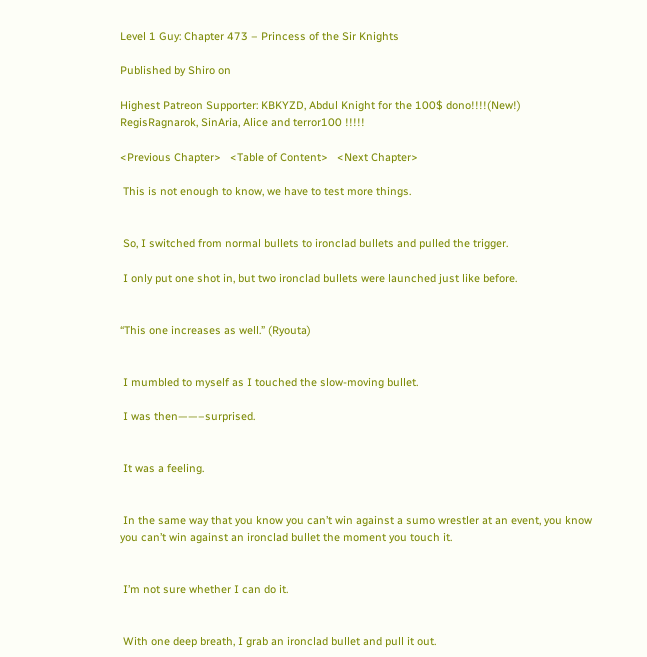Level 1 Guy: Chapter 473 – Princess of the Sir Knights

Published by Shiro on

Highest Patreon Supporter: KBKYZD, Abdul Knight for the 100$ dono!!!!(New!) RegisRagnarok, SinAria, Alice and terror100 !!!!!

<Previous Chapter>   <Table of Content>   <Next Chapter>

 This is not enough to know, we have to test more things.


 So, I switched from normal bullets to ironclad bullets and pulled the trigger.

 I only put one shot in, but two ironclad bullets were launched just like before.


“This one increases as well.” (Ryouta)


 I mumbled to myself as I touched the slow-moving bullet.

 I was then——–surprised.


 It was a feeling.


 In the same way that you know you can’t win against a sumo wrestler at an event, you know you can’t win against an ironclad bullet the moment you touch it.


 I’m not sure whether I can do it.


 With one deep breath, I grab an ironclad bullet and pull it out.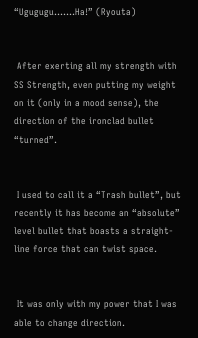“Ugugugu…….Ha!” (Ryouta)


 After exerting all my strength with SS Strength, even putting my weight on it (only in a mood sense), the direction of the ironclad bullet “turned”.


 I used to call it a “Trash bullet”, but recently it has become an “absolute” level bullet that boasts a straight-line force that can twist space.


 It was only with my power that I was able to change direction.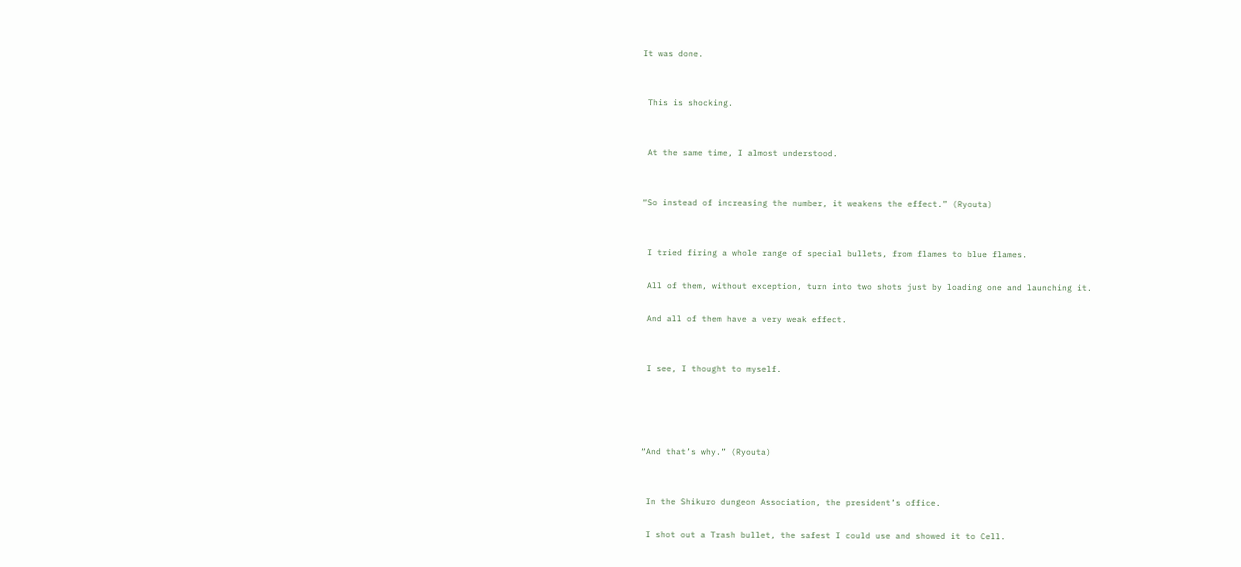It was done.


 This is shocking.


 At the same time, I almost understood.


“So instead of increasing the number, it weakens the effect.” (Ryouta)


 I tried firing a whole range of special bullets, from flames to blue flames.

 All of them, without exception, turn into two shots just by loading one and launching it.

 And all of them have a very weak effect.


 I see, I thought to myself.




“And that’s why.” (Ryouta)


 In the Shikuro dungeon Association, the president’s office.

 I shot out a Trash bullet, the safest I could use and showed it to Cell.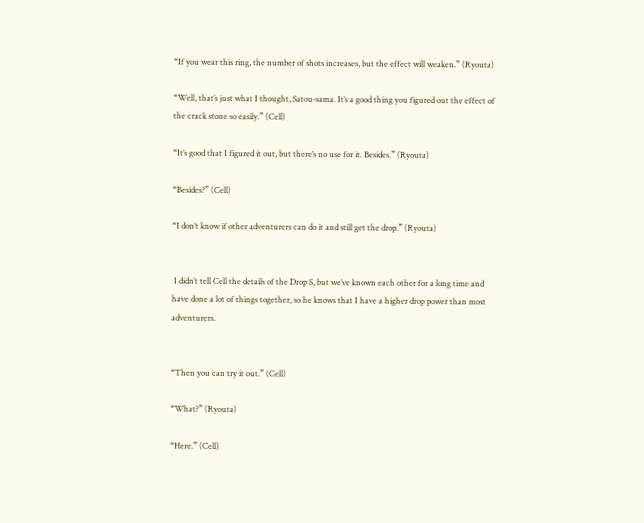“If you wear this ring, the number of shots increases, but the effect will weaken.” (Ryouta)

“Well, that’s just what I thought, Satou-sama. It’s a good thing you figured out the effect of the crack stone so easily.” (Cell)

“It’s good that I figured it out, but there’s no use for it. Besides.” (Ryouta)

“Besides?” (Cell)

“I don’t know if other adventurers can do it and still get the drop.” (Ryouta)


 I didn’t tell Cell the details of the Drop S, but we’ve known each other for a long time and have done a lot of things together, so he knows that I have a higher drop power than most adventurers.


“Then you can try it out.” (Cell)

“What?” (Ryouta)

“Here.” (Cell)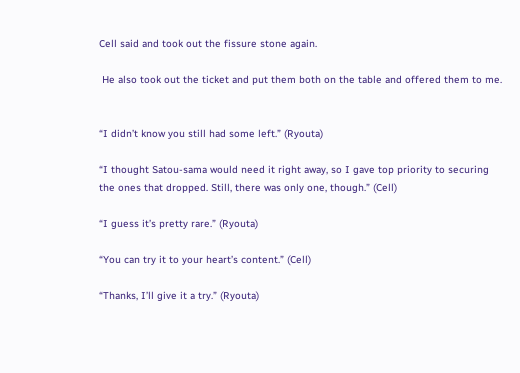Cell said and took out the fissure stone again.

 He also took out the ticket and put them both on the table and offered them to me.


“I didn’t know you still had some left.” (Ryouta)

“I thought Satou-sama would need it right away, so I gave top priority to securing the ones that dropped. Still, there was only one, though.” (Cell)

“I guess it’s pretty rare.” (Ryouta)

“You can try it to your heart’s content.” (Cell)

“Thanks, I’ll give it a try.” (Ryouta)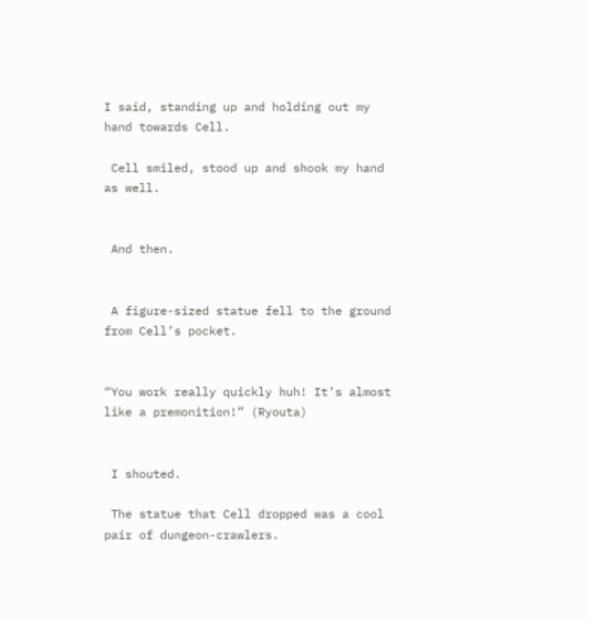I said, standing up and holding out my hand towards Cell.

 Cell smiled, stood up and shook my hand as well.


 And then.


 A figure-sized statue fell to the ground from Cell’s pocket.


“You work really quickly huh! It’s almost like a premonition!” (Ryouta)


 I shouted.

 The statue that Cell dropped was a cool pair of dungeon-crawlers.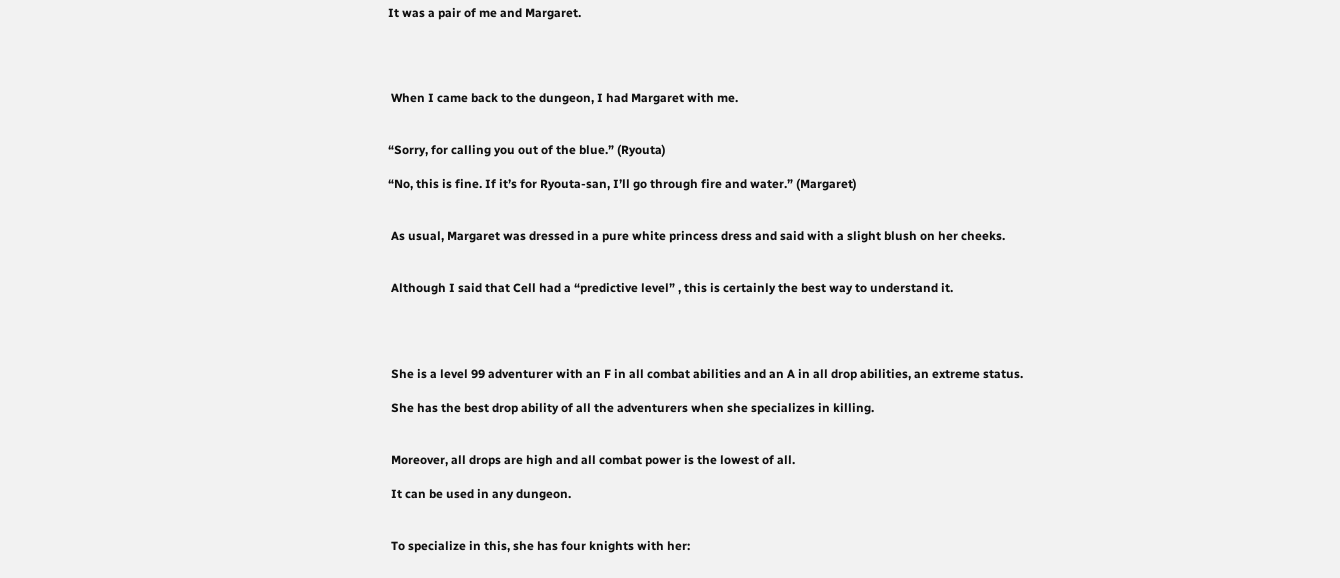It was a pair of me and Margaret.




 When I came back to the dungeon, I had Margaret with me.


“Sorry, for calling you out of the blue.” (Ryouta)

“No, this is fine. If it’s for Ryouta-san, I’ll go through fire and water.” (Margaret)


 As usual, Margaret was dressed in a pure white princess dress and said with a slight blush on her cheeks.


 Although I said that Cell had a “predictive level” , this is certainly the best way to understand it.




 She is a level 99 adventurer with an F in all combat abilities and an A in all drop abilities, an extreme status.

 She has the best drop ability of all the adventurers when she specializes in killing.


 Moreover, all drops are high and all combat power is the lowest of all.

 It can be used in any dungeon.


 To specialize in this, she has four knights with her: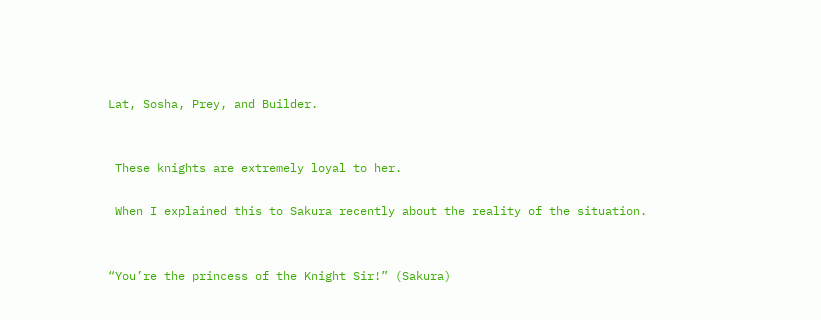Lat, Sosha, Prey, and Builder.


 These knights are extremely loyal to her.

 When I explained this to Sakura recently about the reality of the situation.


“You’re the princess of the Knight Sir!” (Sakura)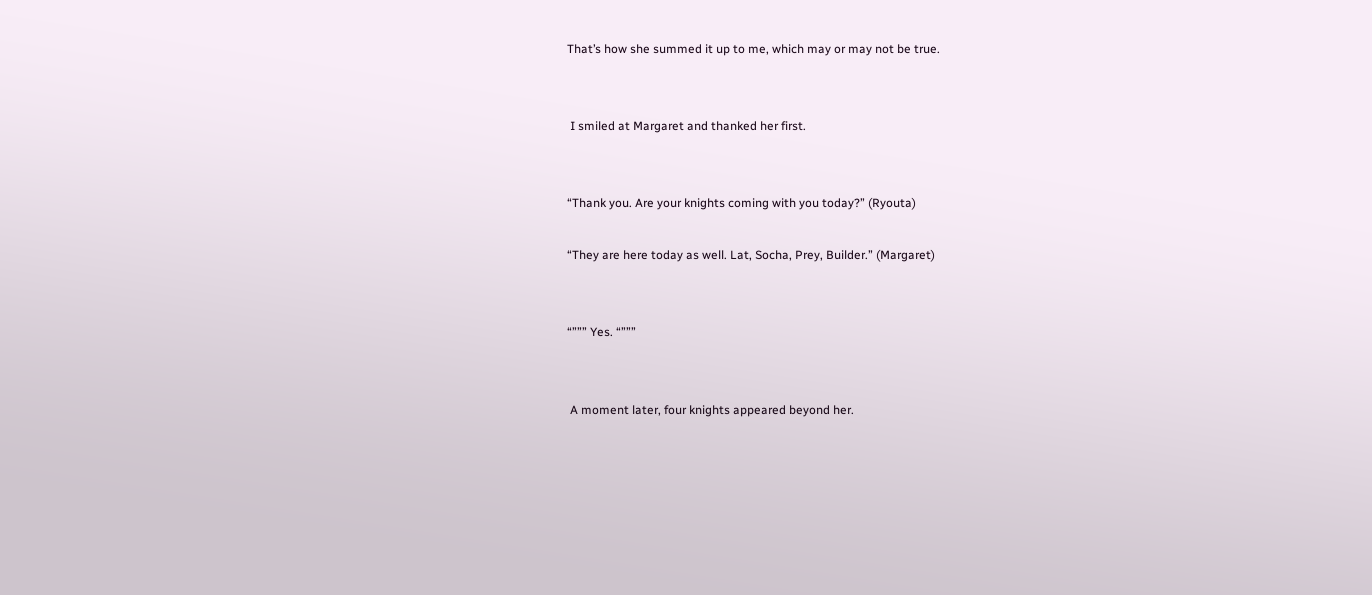That’s how she summed it up to me, which may or may not be true.


 I smiled at Margaret and thanked her first.


“Thank you. Are your knights coming with you today?” (Ryouta)

“They are here today as well. Lat, Socha, Prey, Builder.” (Margaret)


“””” Yes. “”””


 A moment later, four knights appeared beyond her.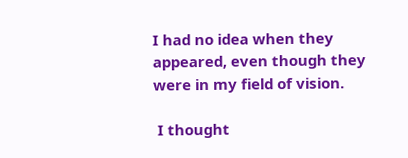I had no idea when they appeared, even though they were in my field of vision.

 I thought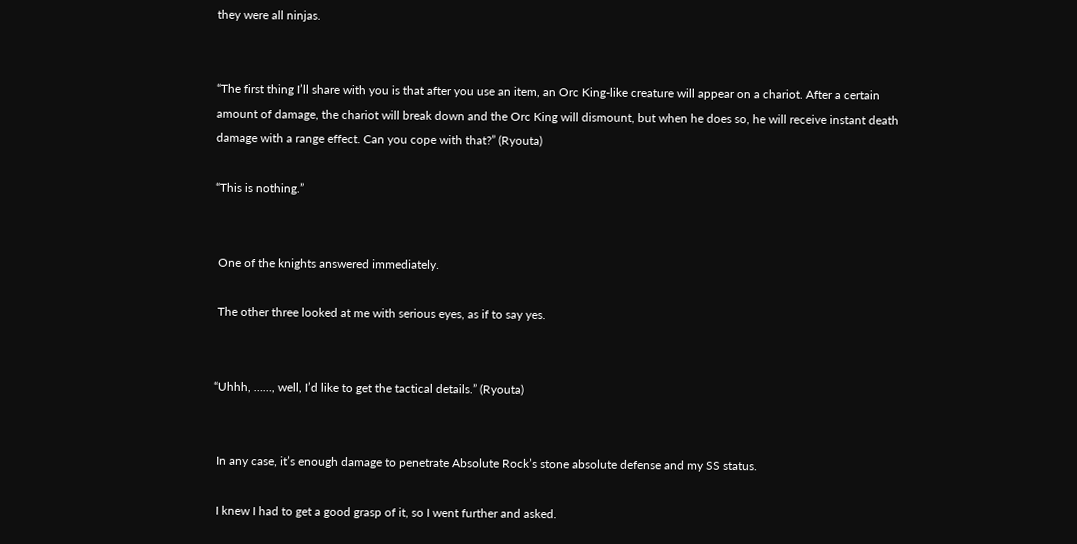they were all ninjas.


“The first thing I’ll share with you is that after you use an item, an Orc King-like creature will appear on a chariot. After a certain amount of damage, the chariot will break down and the Orc King will dismount, but when he does so, he will receive instant death damage with a range effect. Can you cope with that?” (Ryouta)

“This is nothing.”


 One of the knights answered immediately.

 The other three looked at me with serious eyes, as if to say yes.


“Uhhh, ……, well, I’d like to get the tactical details.” (Ryouta)


 In any case, it’s enough damage to penetrate Absolute Rock’s stone absolute defense and my SS status.

 I knew I had to get a good grasp of it, so I went further and asked.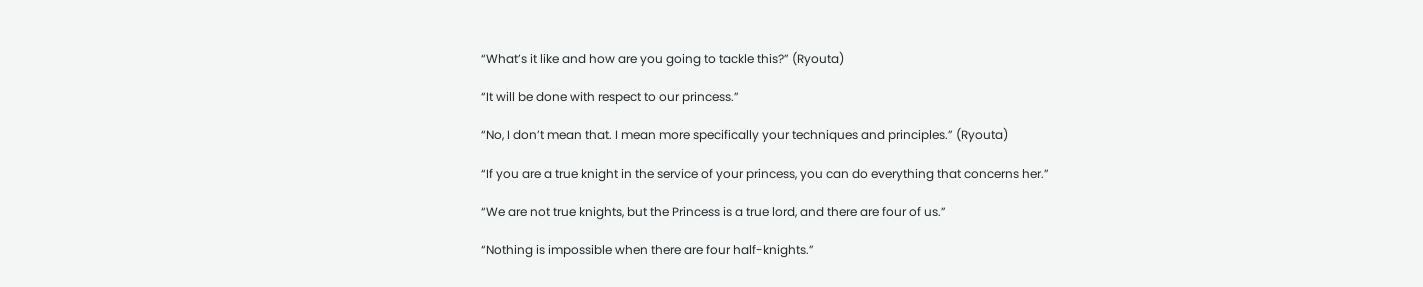“What’s it like and how are you going to tackle this?” (Ryouta)

“It will be done with respect to our princess.”

“No, I don’t mean that. I mean more specifically your techniques and principles.” (Ryouta)

“If you are a true knight in the service of your princess, you can do everything that concerns her.”

“We are not true knights, but the Princess is a true lord, and there are four of us.”

“Nothing is impossible when there are four half-knights.”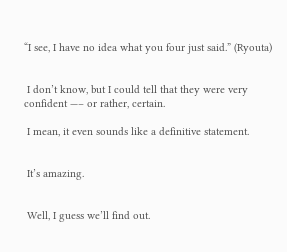“I see, I have no idea what you four just said.” (Ryouta)


 I don’t know, but I could tell that they were very confident —– or rather, certain.

 I mean, it even sounds like a definitive statement.


 It’s amazing.


 Well, I guess we’ll find out.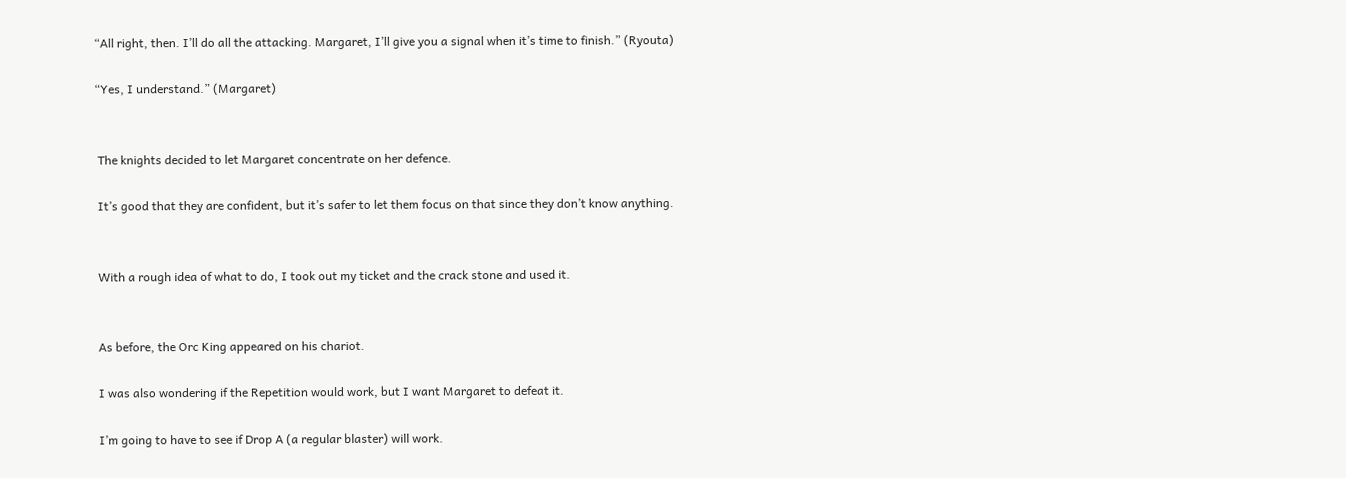“All right, then. I’ll do all the attacking. Margaret, I’ll give you a signal when it’s time to finish.” (Ryouta)

“Yes, I understand.” (Margaret)


 The knights decided to let Margaret concentrate on her defence.

 It’s good that they are confident, but it’s safer to let them focus on that since they don’t know anything.


 With a rough idea of what to do, I took out my ticket and the crack stone and used it.


 As before, the Orc King appeared on his chariot.

 I was also wondering if the Repetition would work, but I want Margaret to defeat it.

 I’m going to have to see if Drop A (a regular blaster) will work.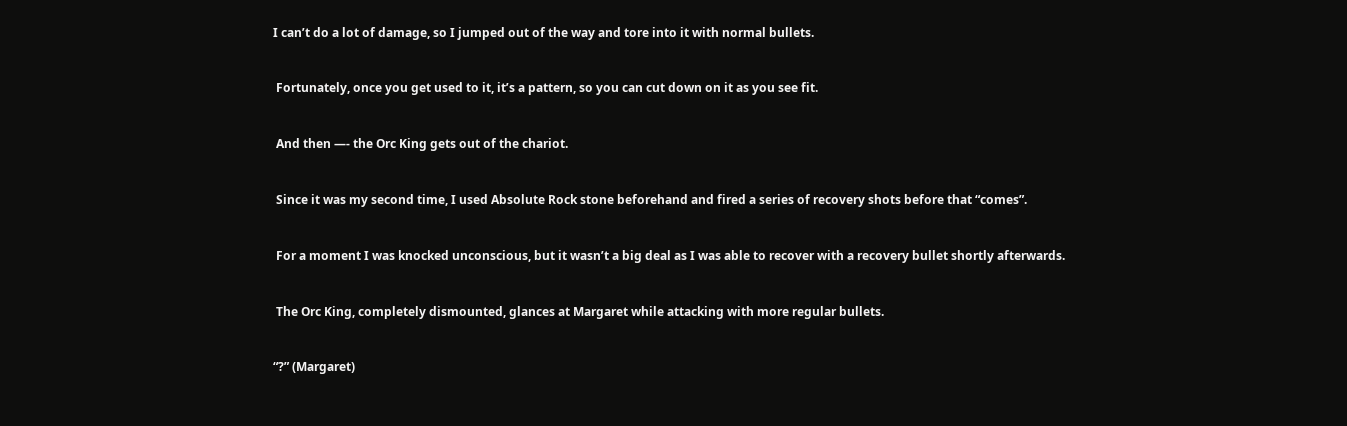I can’t do a lot of damage, so I jumped out of the way and tore into it with normal bullets.


 Fortunately, once you get used to it, it’s a pattern, so you can cut down on it as you see fit.


 And then —- the Orc King gets out of the chariot.


 Since it was my second time, I used Absolute Rock stone beforehand and fired a series of recovery shots before that “comes”.


 For a moment I was knocked unconscious, but it wasn’t a big deal as I was able to recover with a recovery bullet shortly afterwards.


 The Orc King, completely dismounted, glances at Margaret while attacking with more regular bullets.


“?” (Margaret)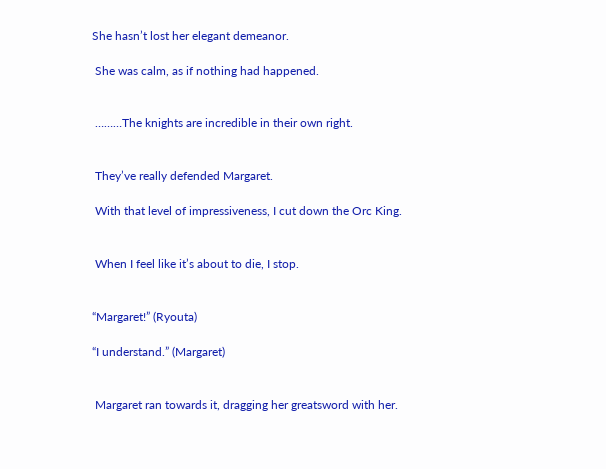She hasn’t lost her elegant demeanor.

 She was calm, as if nothing had happened.


 ………The knights are incredible in their own right.


 They’ve really defended Margaret.

 With that level of impressiveness, I cut down the Orc King.


 When I feel like it’s about to die, I stop.


“Margaret!” (Ryouta)

“I understand.” (Margaret)


 Margaret ran towards it, dragging her greatsword with her.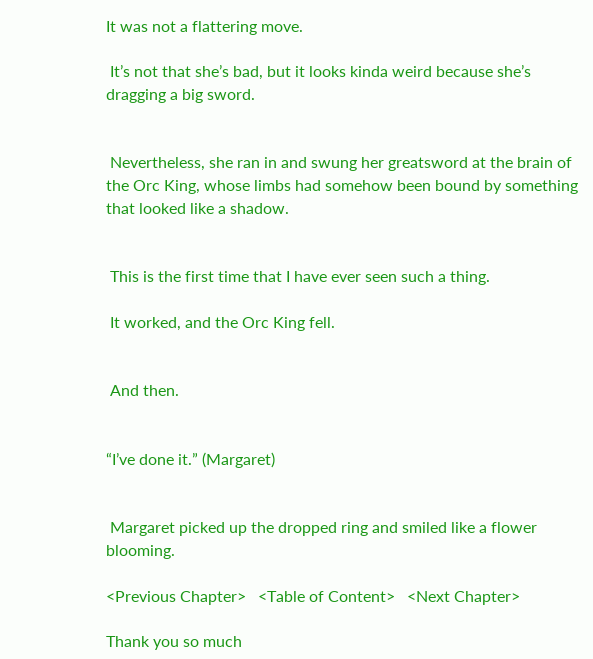It was not a flattering move.

 It’s not that she’s bad, but it looks kinda weird because she’s dragging a big sword.


 Nevertheless, she ran in and swung her greatsword at the brain of the Orc King, whose limbs had somehow been bound by something that looked like a shadow.


 This is the first time that I have ever seen such a thing.

 It worked, and the Orc King fell.


 And then.


“I’ve done it.” (Margaret)


 Margaret picked up the dropped ring and smiled like a flower blooming.

<Previous Chapter>   <Table of Content>   <Next Chapter>

Thank you so much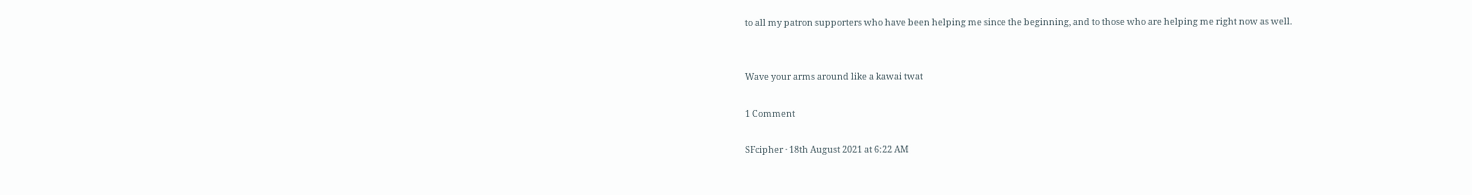to all my patron supporters who have been helping me since the beginning, and to those who are helping me right now as well.


Wave your arms around like a kawai twat

1 Comment

SFcipher · 18th August 2021 at 6:22 AM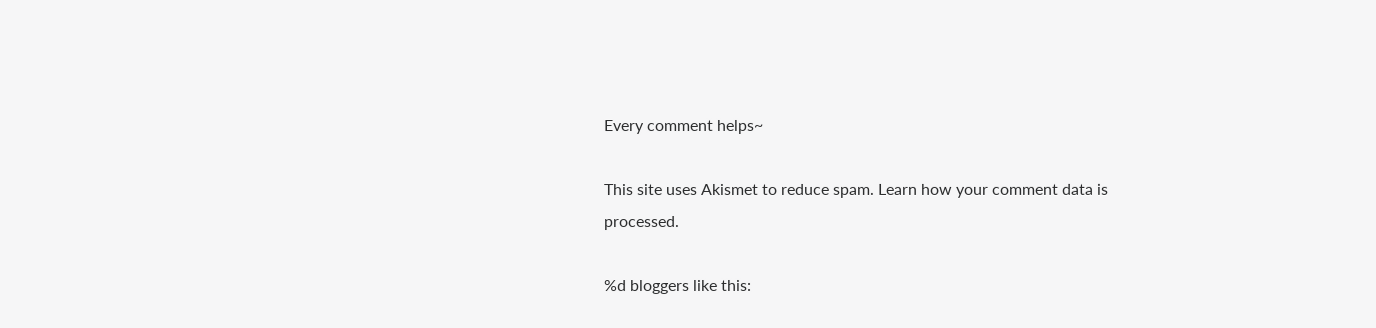Every comment helps~

This site uses Akismet to reduce spam. Learn how your comment data is processed.

%d bloggers like this: